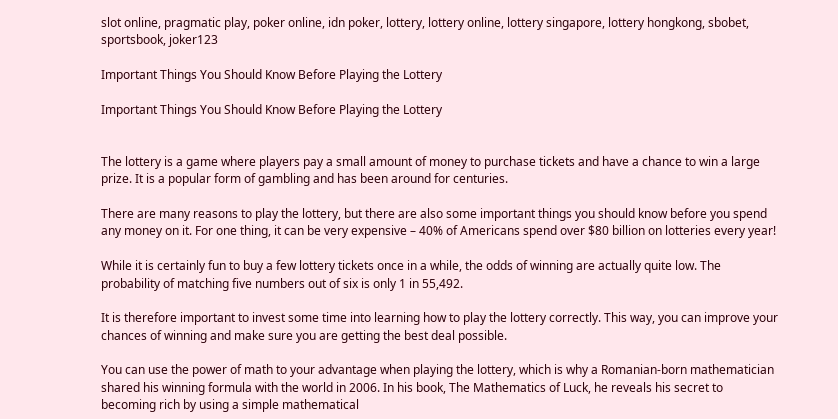slot online, pragmatic play, poker online, idn poker, lottery, lottery online, lottery singapore, lottery hongkong, sbobet, sportsbook, joker123

Important Things You Should Know Before Playing the Lottery

Important Things You Should Know Before Playing the Lottery


The lottery is a game where players pay a small amount of money to purchase tickets and have a chance to win a large prize. It is a popular form of gambling and has been around for centuries.

There are many reasons to play the lottery, but there are also some important things you should know before you spend any money on it. For one thing, it can be very expensive – 40% of Americans spend over $80 billion on lotteries every year!

While it is certainly fun to buy a few lottery tickets once in a while, the odds of winning are actually quite low. The probability of matching five numbers out of six is only 1 in 55,492.

It is therefore important to invest some time into learning how to play the lottery correctly. This way, you can improve your chances of winning and make sure you are getting the best deal possible.

You can use the power of math to your advantage when playing the lottery, which is why a Romanian-born mathematician shared his winning formula with the world in 2006. In his book, The Mathematics of Luck, he reveals his secret to becoming rich by using a simple mathematical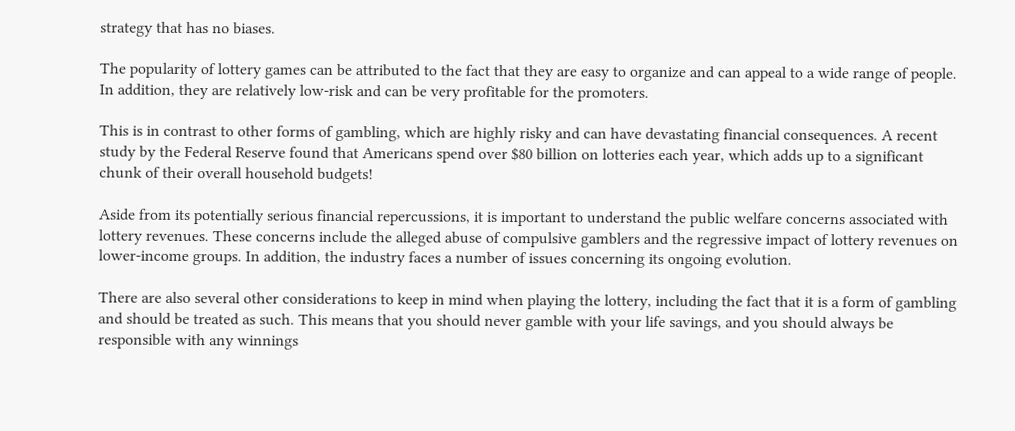strategy that has no biases.

The popularity of lottery games can be attributed to the fact that they are easy to organize and can appeal to a wide range of people. In addition, they are relatively low-risk and can be very profitable for the promoters.

This is in contrast to other forms of gambling, which are highly risky and can have devastating financial consequences. A recent study by the Federal Reserve found that Americans spend over $80 billion on lotteries each year, which adds up to a significant chunk of their overall household budgets!

Aside from its potentially serious financial repercussions, it is important to understand the public welfare concerns associated with lottery revenues. These concerns include the alleged abuse of compulsive gamblers and the regressive impact of lottery revenues on lower-income groups. In addition, the industry faces a number of issues concerning its ongoing evolution.

There are also several other considerations to keep in mind when playing the lottery, including the fact that it is a form of gambling and should be treated as such. This means that you should never gamble with your life savings, and you should always be responsible with any winnings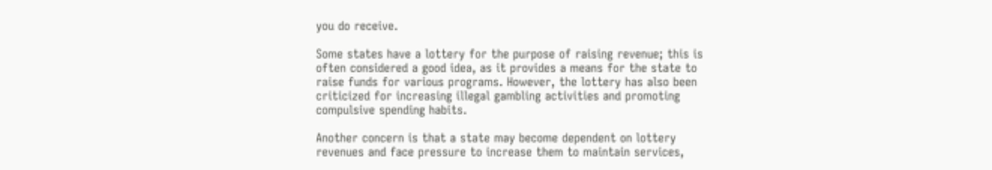you do receive.

Some states have a lottery for the purpose of raising revenue; this is often considered a good idea, as it provides a means for the state to raise funds for various programs. However, the lottery has also been criticized for increasing illegal gambling activities and promoting compulsive spending habits.

Another concern is that a state may become dependent on lottery revenues and face pressure to increase them to maintain services,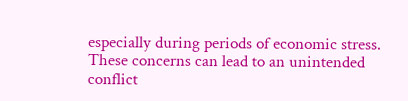especially during periods of economic stress. These concerns can lead to an unintended conflict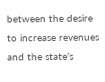between the desire to increase revenues and the state’s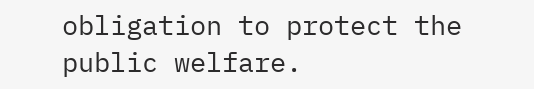obligation to protect the public welfare.